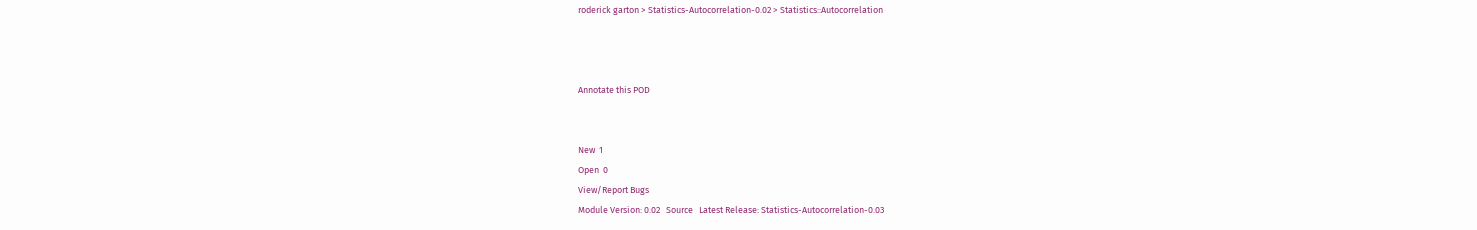roderick garton > Statistics-Autocorrelation-0.02 > Statistics::Autocorrelation



Annotate this POD


New  1
Open  0
View/Report Bugs
Module Version: 0.02   Source   Latest Release: Statistics-Autocorrelation-0.03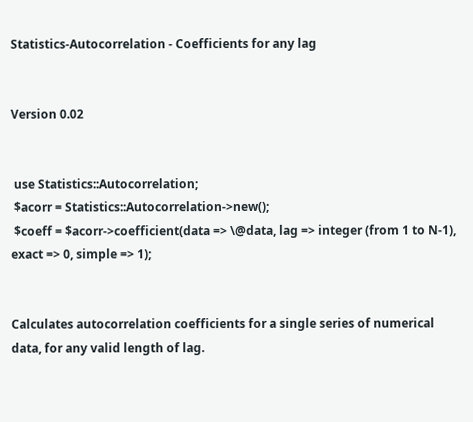Statistics-Autocorrelation - Coefficients for any lag


Version 0.02


 use Statistics::Autocorrelation;
 $acorr = Statistics::Autocorrelation->new();
 $coeff = $acorr->coefficient(data => \@data, lag => integer (from 1 to N-1), exact => 0, simple => 1);


Calculates autocorrelation coefficients for a single series of numerical data, for any valid length of lag.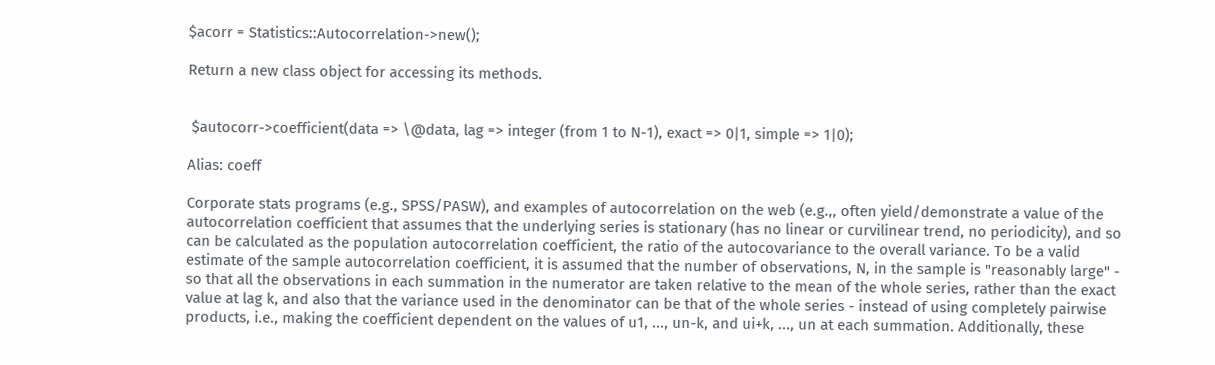$acorr = Statistics::Autocorrelation->new();

Return a new class object for accessing its methods.


 $autocorr->coefficient(data => \@data, lag => integer (from 1 to N-1), exact => 0|1, simple => 1|0);

Alias: coeff

Corporate stats programs (e.g., SPSS/PASW), and examples of autocorrelation on the web (e.g.,, often yield/demonstrate a value of the autocorrelation coefficient that assumes that the underlying series is stationary (has no linear or curvilinear trend, no periodicity), and so can be calculated as the population autocorrelation coefficient, the ratio of the autocovariance to the overall variance. To be a valid estimate of the sample autocorrelation coefficient, it is assumed that the number of observations, N, in the sample is "reasonably large" - so that all the observations in each summation in the numerator are taken relative to the mean of the whole series, rather than the exact value at lag k, and also that the variance used in the denominator can be that of the whole series - instead of using completely pairwise products, i.e., making the coefficient dependent on the values of u1, ..., un-k, and ui+k, ..., un at each summation. Additionally, these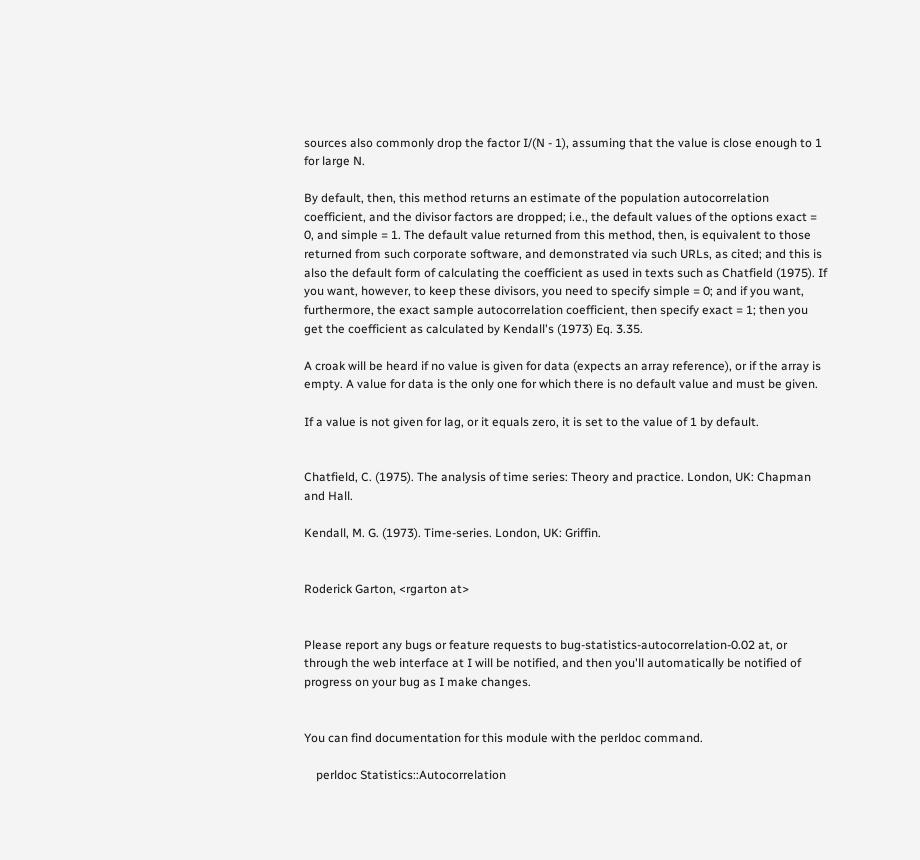sources also commonly drop the factor I/(N - 1), assuming that the value is close enough to 1 for large N.

By default, then, this method returns an estimate of the population autocorrelation coefficient, and the divisor factors are dropped; i.e., the default values of the options exact = 0, and simple = 1. The default value returned from this method, then, is equivalent to those returned from such corporate software, and demonstrated via such URLs, as cited; and this is also the default form of calculating the coefficient as used in texts such as Chatfield (1975). If you want, however, to keep these divisors, you need to specify simple = 0; and if you want, furthermore, the exact sample autocorrelation coefficient, then specify exact = 1; then you get the coefficient as calculated by Kendall's (1973) Eq. 3.35.

A croak will be heard if no value is given for data (expects an array reference), or if the array is empty. A value for data is the only one for which there is no default value and must be given.

If a value is not given for lag, or it equals zero, it is set to the value of 1 by default.


Chatfield, C. (1975). The analysis of time series: Theory and practice. London, UK: Chapman and Hall.

Kendall, M. G. (1973). Time-series. London, UK: Griffin.


Roderick Garton, <rgarton at>


Please report any bugs or feature requests to bug-statistics-autocorrelation-0.02 at, or through the web interface at I will be notified, and then you'll automatically be notified of progress on your bug as I make changes.


You can find documentation for this module with the perldoc command.

    perldoc Statistics::Autocorrelation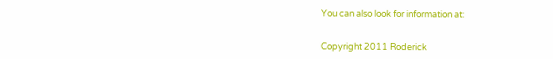You can also look for information at:


Copyright 2011 Roderick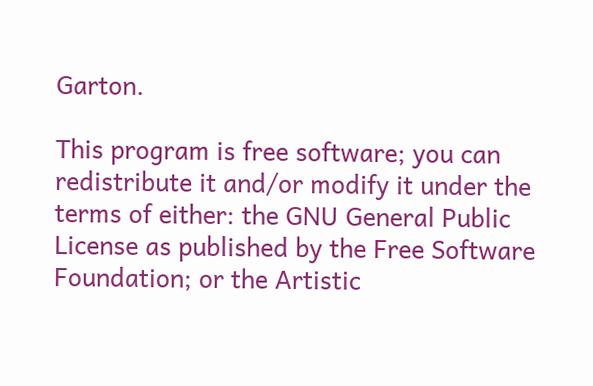Garton.

This program is free software; you can redistribute it and/or modify it under the terms of either: the GNU General Public License as published by the Free Software Foundation; or the Artistic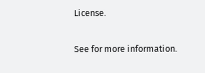License.

See for more information.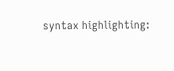syntax highlighting: